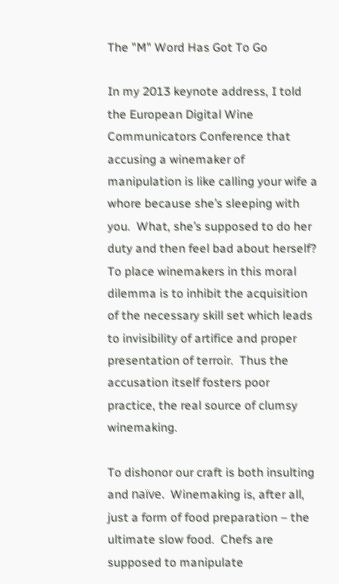The "M" Word Has Got To Go

In my 2013 keynote address, I told the European Digital Wine Communicators Conference that accusing a winemaker of manipulation is like calling your wife a whore because she’s sleeping with you.  What, she’s supposed to do her duty and then feel bad about herself?  To place winemakers in this moral dilemma is to inhibit the acquisition of the necessary skill set which leads to invisibility of artifice and proper presentation of terroir.  Thus the accusation itself fosters poor practice, the real source of clumsy winemaking.

To dishonor our craft is both insulting and naïve.  Winemaking is, after all, just a form of food preparation – the ultimate slow food.  Chefs are supposed to manipulate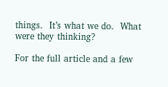things.  It’s what we do.  What were they thinking?

For the full article and a few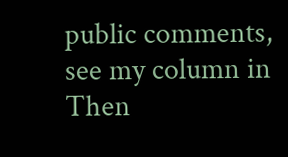public comments, see my column in  Then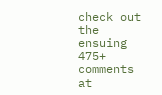check out the ensuing 475+ comments at